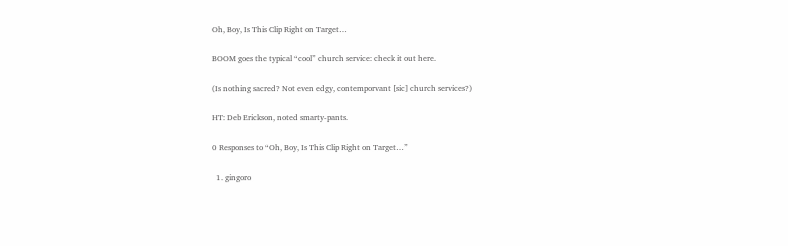Oh, Boy, Is This Clip Right on Target…

BOOM goes the typical “cool” church service: check it out here.

(Is nothing sacred? Not even edgy, contemporvant [sic] church services?)

HT: Deb Erickson, noted smarty-pants.

0 Responses to “Oh, Boy, Is This Clip Right on Target…”

  1. gingoro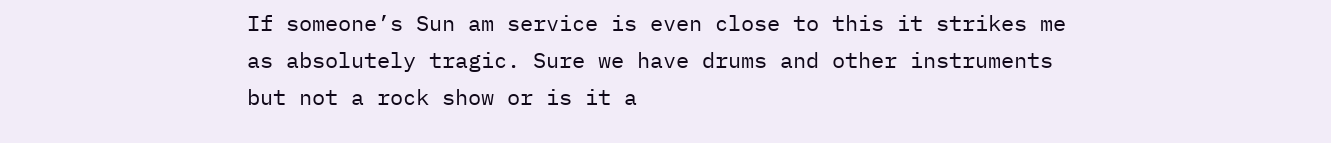If someone’s Sun am service is even close to this it strikes me as absolutely tragic. Sure we have drums and other instruments but not a rock show or is it a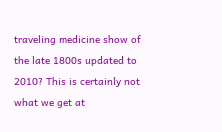traveling medicine show of the late 1800s updated to 2010? This is certainly not what we get at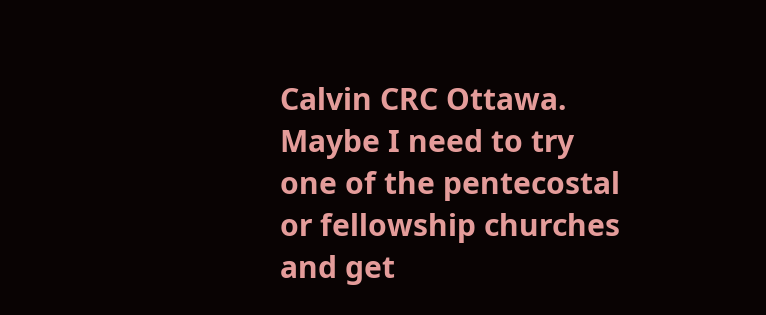Calvin CRC Ottawa. Maybe I need to try one of the pentecostal or fellowship churches and get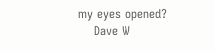my eyes opened?
    Dave W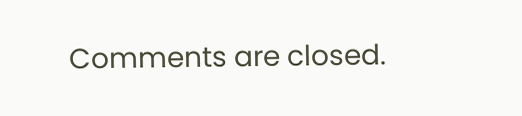Comments are closed.